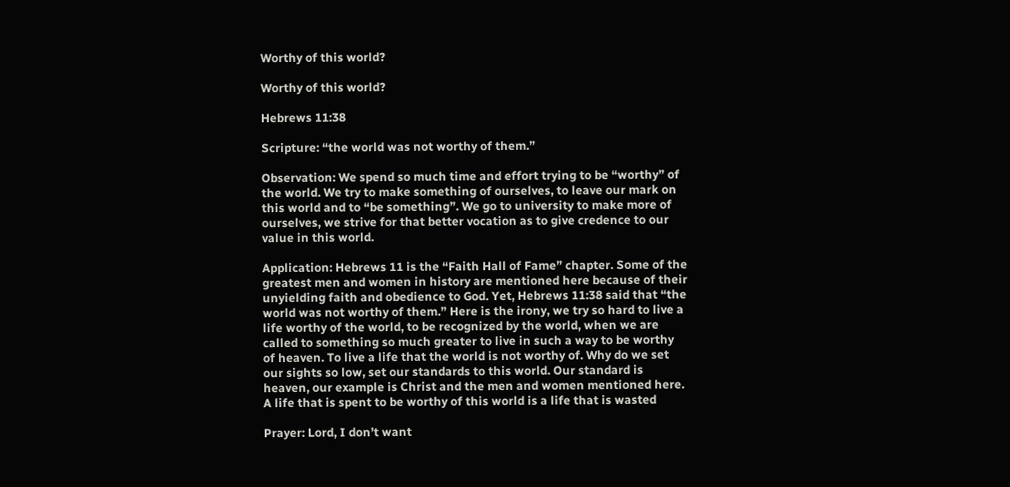Worthy of this world?

Worthy of this world?

Hebrews 11:38

Scripture: “the world was not worthy of them.”

Observation: We spend so much time and effort trying to be “worthy” of the world. We try to make something of ourselves, to leave our mark on this world and to “be something”. We go to university to make more of ourselves, we strive for that better vocation as to give credence to our value in this world.

Application: Hebrews 11 is the “Faith Hall of Fame” chapter. Some of the greatest men and women in history are mentioned here because of their unyielding faith and obedience to God. Yet, Hebrews 11:38 said that “the world was not worthy of them.” Here is the irony, we try so hard to live a life worthy of the world, to be recognized by the world, when we are called to something so much greater to live in such a way to be worthy of heaven. To live a life that the world is not worthy of. Why do we set our sights so low, set our standards to this world. Our standard is heaven, our example is Christ and the men and women mentioned here. A life that is spent to be worthy of this world is a life that is wasted

Prayer: Lord, I don’t want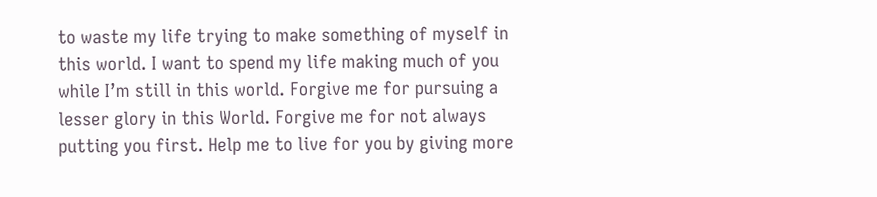to waste my life trying to make something of myself in this world. I want to spend my life making much of you while I’m still in this world. Forgive me for pursuing a lesser glory in this World. Forgive me for not always putting you first. Help me to live for you by giving more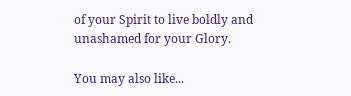of your Spirit to live boldly and unashamed for your Glory.

You may also like...